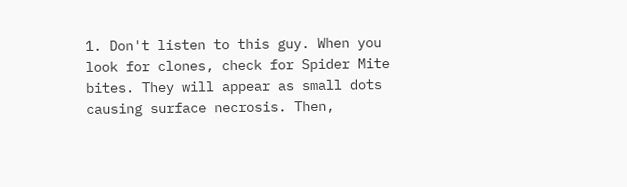1. Don't listen to this guy. When you look for clones, check for Spider Mite bites. They will appear as small dots causing surface necrosis. Then,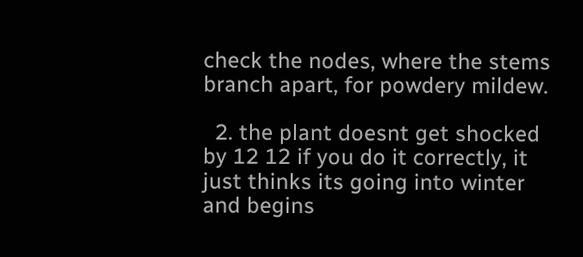check the nodes, where the stems branch apart, for powdery mildew.

  2. the plant doesnt get shocked by 12 12 if you do it correctly, it just thinks its going into winter and begins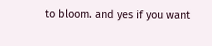to bloom. and yes if you want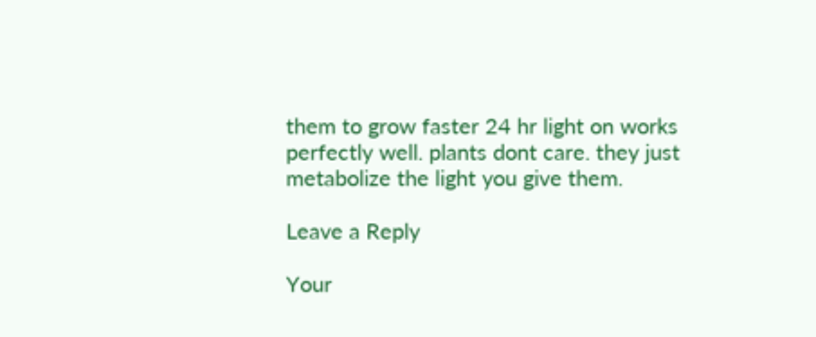them to grow faster 24 hr light on works perfectly well. plants dont care. they just metabolize the light you give them.

Leave a Reply

Your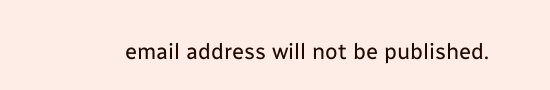email address will not be published.